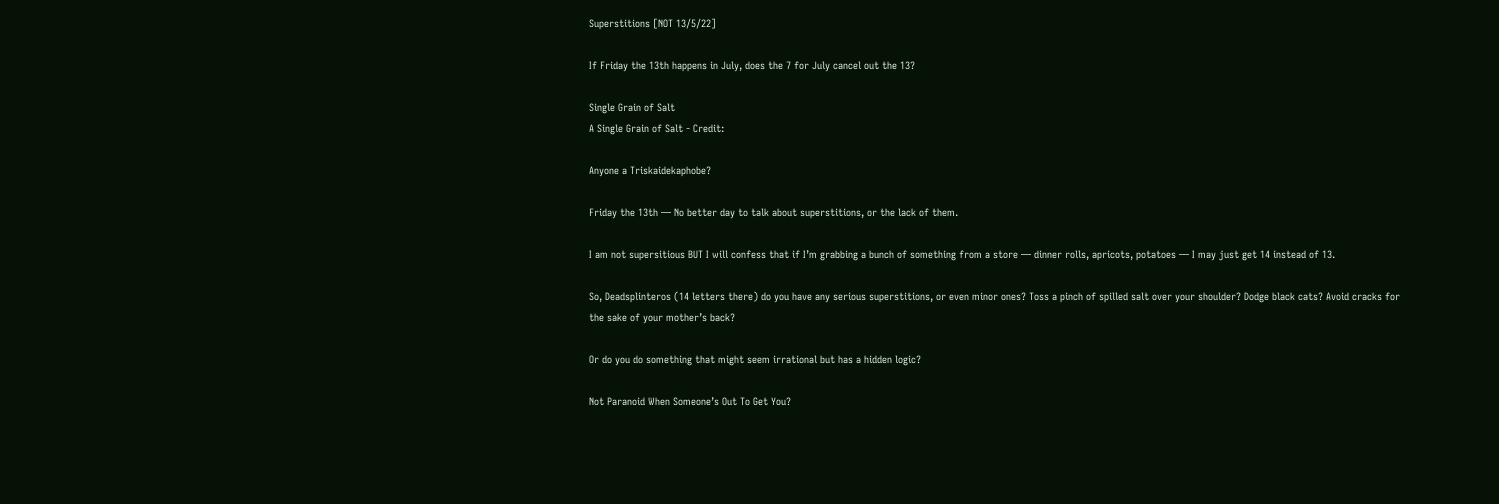Superstitions [NOT 13/5/22]

If Friday the 13th happens in July, does the 7 for July cancel out the 13?

Single Grain of Salt
A Single Grain of Salt - Credit:

Anyone a Triskaidekaphobe?

Friday the 13th — No better day to talk about superstitions, or the lack of them.

I am not supersitious BUT I will confess that if I’m grabbing a bunch of something from a store — dinner rolls, apricots, potatoes — I may just get 14 instead of 13.

So, Deadsplinteros (14 letters there) do you have any serious superstitions, or even minor ones? Toss a pinch of spilled salt over your shoulder? Dodge black cats? Avoid cracks for the sake of your mother’s back?

Or do you do something that might seem irrational but has a hidden logic?

Not Paranoid When Someone’s Out To Get You?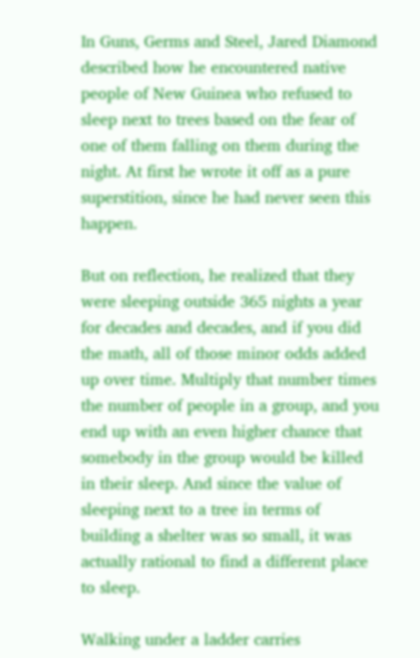In Guns, Germs and Steel, Jared Diamond described how he encountered native people of New Guinea who refused to sleep next to trees based on the fear of one of them falling on them during the night. At first he wrote it off as a pure superstition, since he had never seen this happen.

But on reflection, he realized that they were sleeping outside 365 nights a year for decades and decades, and if you did the math, all of those minor odds added up over time. Multiply that number times the number of people in a group, and you end up with an even higher chance that somebody in the group would be killed in their sleep. And since the value of sleeping next to a tree in terms of building a shelter was so small, it was actually rational to find a different place to sleep.

Walking under a ladder carries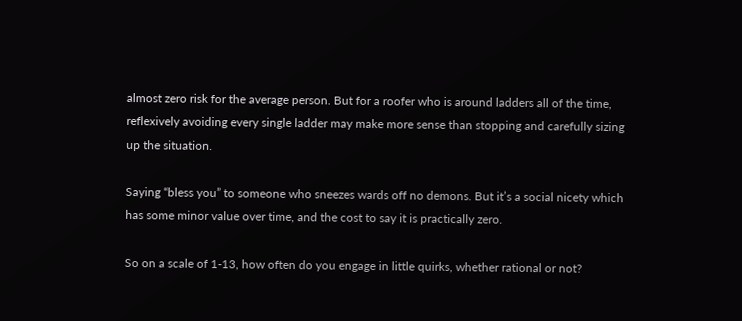almost zero risk for the average person. But for a roofer who is around ladders all of the time, reflexively avoiding every single ladder may make more sense than stopping and carefully sizing up the situation.

Saying “bless you” to someone who sneezes wards off no demons. But it’s a social nicety which has some minor value over time, and the cost to say it is practically zero.

So on a scale of 1-13, how often do you engage in little quirks, whether rational or not?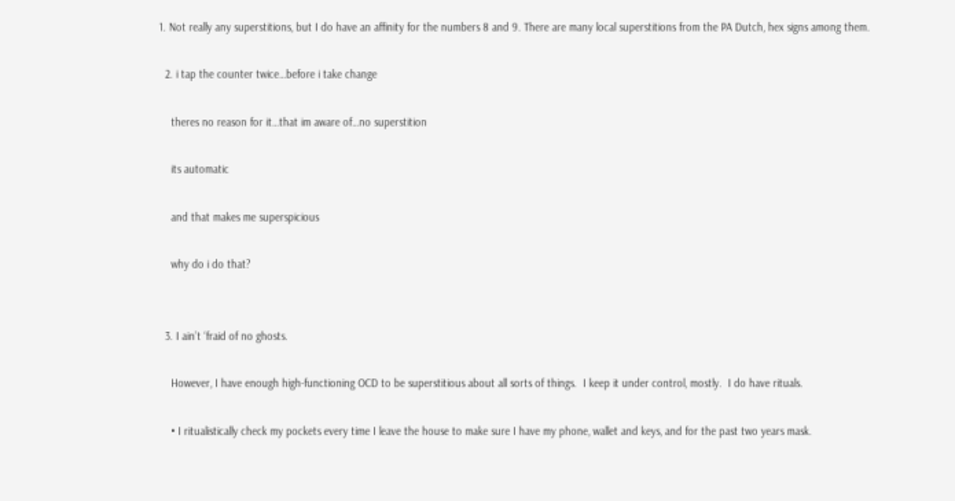1. Not really any superstitions, but I do have an affinity for the numbers 8 and 9. There are many local superstitions from the PA Dutch, hex signs among them.

  2. i tap the counter twice…before i take change

    theres no reason for it…that im aware of…no superstition

    its automatic

    and that makes me superspicious

    why do i do that?


  3. I ain’t ‘fraid of no ghosts.

    However, I have enough high-functioning OCD to be superstitious about all sorts of things.  I keep it under control, mostly.  I do have rituals.

    • I ritualistically check my pockets every time I leave the house to make sure I have my phone, wallet and keys, and for the past two years mask.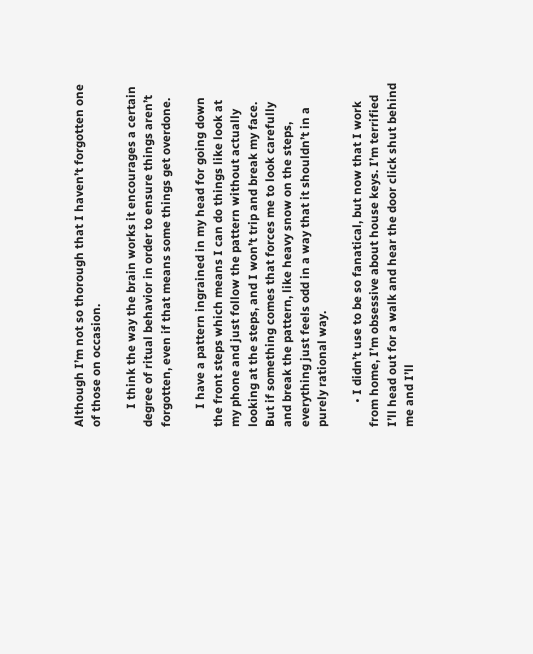Although I’m not so thorough that I haven’t forgotten one of those on occasion.

      I think the way the brain works it encourages a certain degree of ritual behavior in order to ensure things aren’t forgotten, even if that means some things get overdone.

      I have a pattern ingrained in my head for going down the front steps which means I can do things like look at my phone and just follow the pattern without actually looking at the steps, and I won’t trip and break my face. But if something comes that forces me to look carefully and break the pattern, like heavy snow on the steps, everything just feels odd in a way that it shouldn’t in a purely rational way.

        • I didn’t use to be so fanatical, but now that I work from home, I’m obsessive about house keys. I’m terrified I’ll head out for a walk and hear the door click shut behind me and I’ll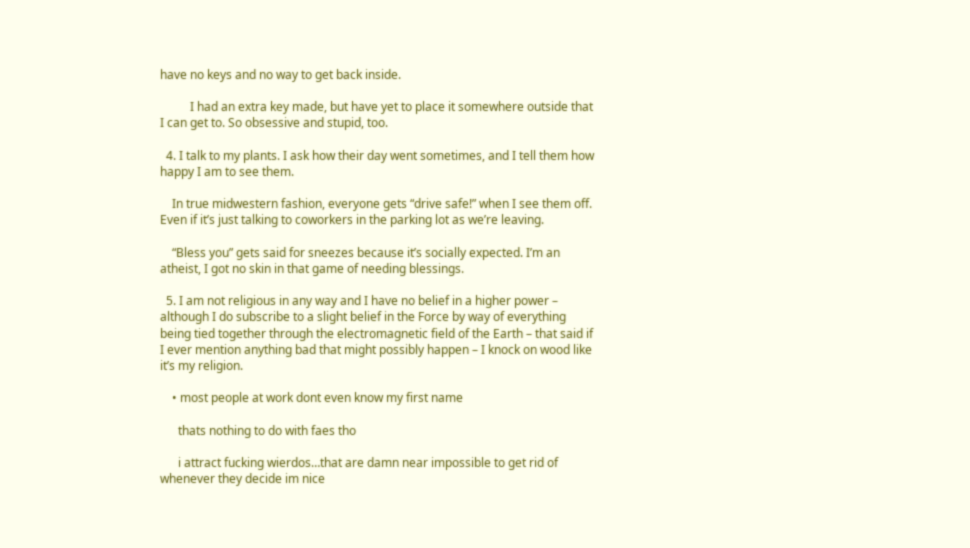have no keys and no way to get back inside.

          I had an extra key made, but have yet to place it somewhere outside that I can get to. So obsessive and stupid, too.

  4. I talk to my plants. I ask how their day went sometimes, and I tell them how happy I am to see them.

    In true midwestern fashion, everyone gets “drive safe!” when I see them off. Even if it’s just talking to coworkers in the parking lot as we’re leaving.

    “Bless you” gets said for sneezes because it’s socially expected. I’m an atheist, I got no skin in that game of needing blessings.

  5. I am not religious in any way and I have no belief in a higher power – although I do subscribe to a slight belief in the Force by way of everything being tied together through the electromagnetic field of the Earth – that said if I ever mention anything bad that might possibly happen – I knock on wood like it’s my religion.

    • most people at work dont even know my first name

      thats nothing to do with faes tho

      i attract fucking wierdos…that are damn near impossible to get rid of whenever they decide im nice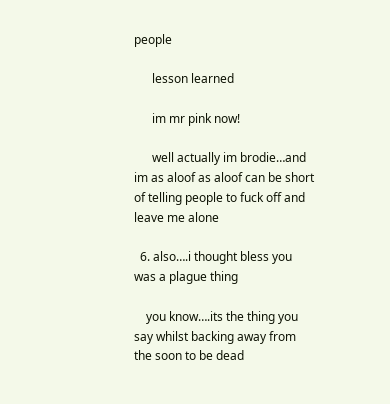people

      lesson learned

      im mr pink now!

      well actually im brodie…and im as aloof as aloof can be short of telling people to fuck off and leave me alone

  6. also….i thought bless you was a plague thing

    you know….its the thing you say whilst backing away from the soon to be dead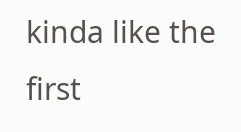kinda like the first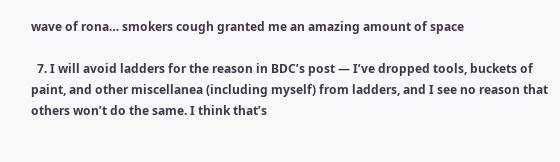wave of rona… smokers cough granted me an amazing amount of space

  7. I will avoid ladders for the reason in BDC’s post — I’ve dropped tools, buckets of paint, and other miscellanea (including myself) from ladders, and I see no reason that others won’t do the same. I think that’s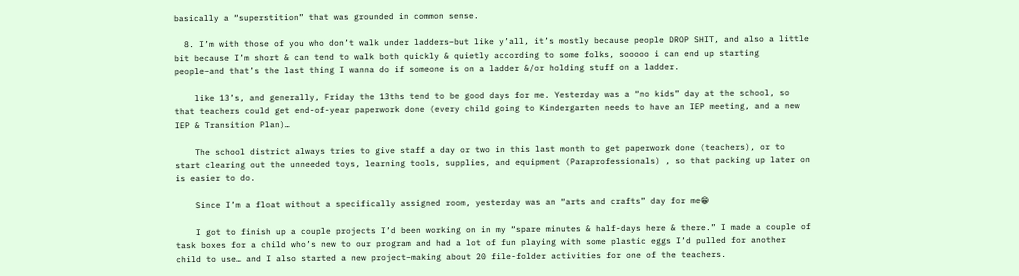basically a “superstition” that was grounded in common sense.

  8. I’m with those of you who don’t walk under ladders–but like y’all, it’s mostly because people DROP SHIT, and also a little bit because I’m short & can tend to walk both quickly & quietly according to some folks, sooooo i can end up starting people–and that’s the last thing I wanna do if someone is on a ladder &/or holding stuff on a ladder.

    like 13’s, and generally, Friday the 13ths tend to be good days for me. Yesterday was a “no kids” day at the school, so that teachers could get end-of-year paperwork done (every child going to Kindergarten needs to have an IEP meeting, and a new IEP & Transition Plan)…

    The school district always tries to give staff a day or two in this last month to get paperwork done (teachers), or to start clearing out the unneeded toys, learning tools, supplies, and equipment (Paraprofessionals) , so that packing up later on is easier to do.

    Since I’m a float without a specifically assigned room, yesterday was an “arts and crafts” day for me😁

    I got to finish up a couple projects I’d been working on in my “spare minutes & half-days here & there.” I made a couple of task boxes for a child who’s new to our program and had a lot of fun playing with some plastic eggs I’d pulled for another child to use… and I also started a new project–making about 20 file-folder activities for one of the teachers.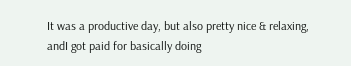It was a productive day, but also pretty nice & relaxing, andI got paid for basically doing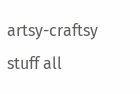artsy-craftsy stuff all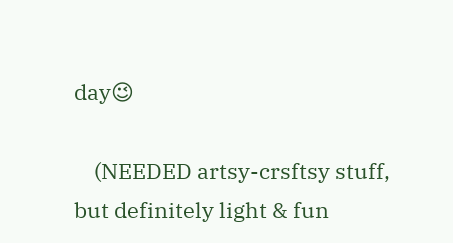day😉

    (NEEDED artsy-crsftsy stuff, but definitely light & fun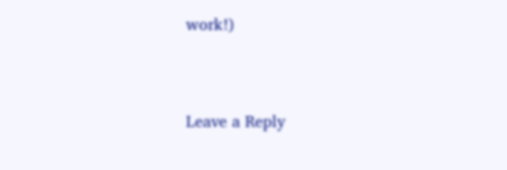work!)


Leave a Reply